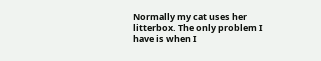Normally my cat uses her litterbox. The only problem I have is when I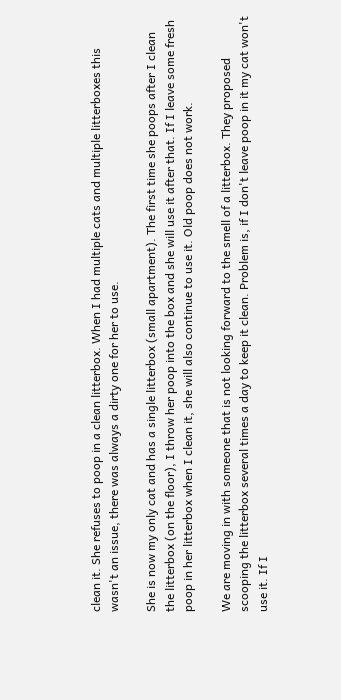clean it. She refuses to poop in a clean litterbox. When I had multiple cats and multiple litterboxes this wasn't an issue, there was always a dirty one for her to use.

She is now my only cat and has a single litterbox (small apartment). The first time she poops after I clean the litterbox (on the floor), I throw her poop into the box and she will use it after that. If I leave some fresh poop in her litterbox when I clean it, she will also continue to use it. Old poop does not work.

We are moving in with someone that is not looking forward to the smell of a litterbox. They proposed scooping the litterbox several times a day to keep it clean. Problem is, if I don't leave poop in it my cat won't use it. If I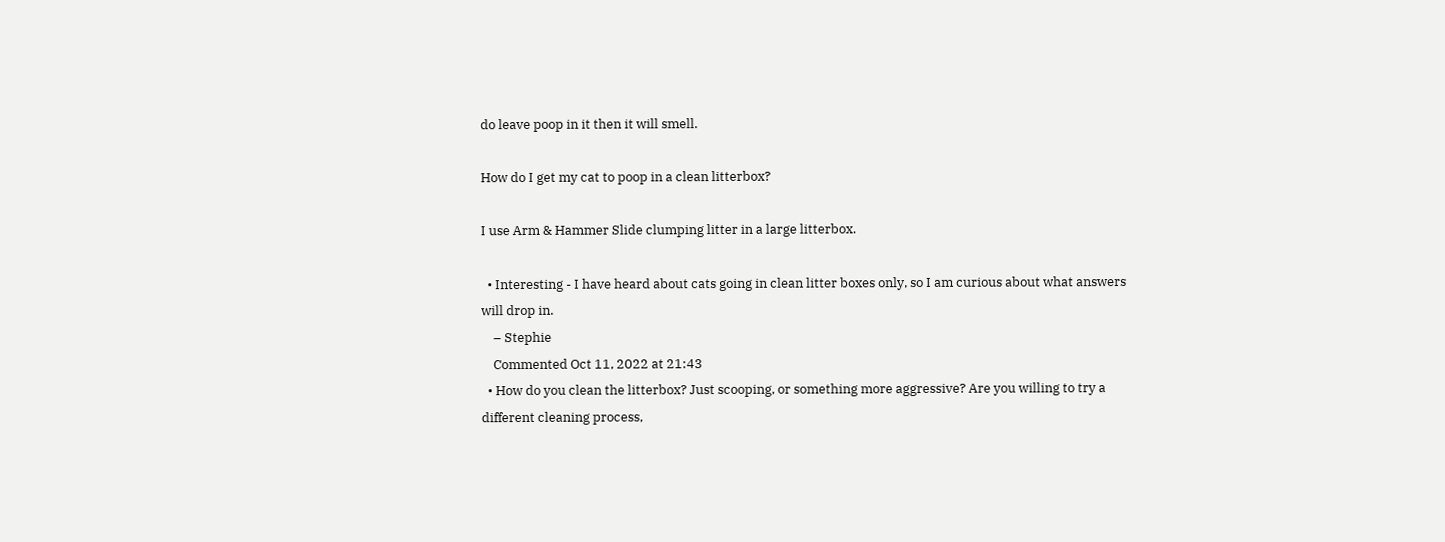do leave poop in it then it will smell.

How do I get my cat to poop in a clean litterbox?

I use Arm & Hammer Slide clumping litter in a large litterbox.

  • Interesting - I have heard about cats going in clean litter boxes only, so I am curious about what answers will drop in.
    – Stephie
    Commented Oct 11, 2022 at 21:43
  • How do you clean the litterbox? Just scooping, or something more aggressive? Are you willing to try a different cleaning process,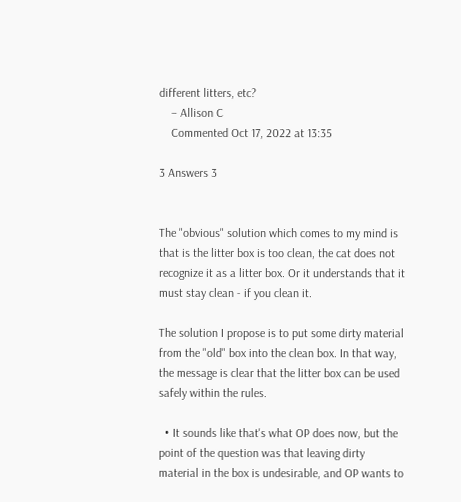different litters, etc?
    – Allison C
    Commented Oct 17, 2022 at 13:35

3 Answers 3


The "obvious" solution which comes to my mind is that is the litter box is too clean, the cat does not recognize it as a litter box. Or it understands that it must stay clean - if you clean it.

The solution I propose is to put some dirty material from the "old" box into the clean box. In that way, the message is clear that the litter box can be used safely within the rules.

  • It sounds like that's what OP does now, but the point of the question was that leaving dirty material in the box is undesirable, and OP wants to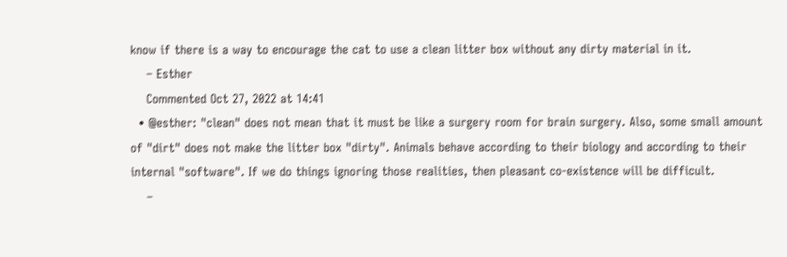know if there is a way to encourage the cat to use a clean litter box without any dirty material in it.
    – Esther
    Commented Oct 27, 2022 at 14:41
  • @esther: "clean" does not mean that it must be like a surgery room for brain surgery. Also, some small amount of "dirt" does not make the litter box "dirty". Animals behave according to their biology and according to their internal "software". If we do things ignoring those realities, then pleasant co-existence will be difficult.
    –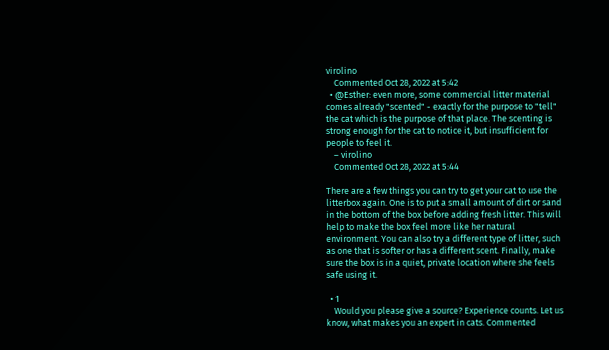virolino
    Commented Oct 28, 2022 at 5:42
  • @Esther: even more, some commercial litter material comes already "scented" - exactly for the purpose to "tell" the cat which is the purpose of that place. The scenting is strong enough for the cat to notice it, but insufficient for people to feel it.
    – virolino
    Commented Oct 28, 2022 at 5:44

There are a few things you can try to get your cat to use the litterbox again. One is to put a small amount of dirt or sand in the bottom of the box before adding fresh litter. This will help to make the box feel more like her natural environment. You can also try a different type of litter, such as one that is softer or has a different scent. Finally, make sure the box is in a quiet, private location where she feels safe using it.

  • 1
    Would you please give a source? Experience counts. Let us know, what makes you an expert in cats. Commented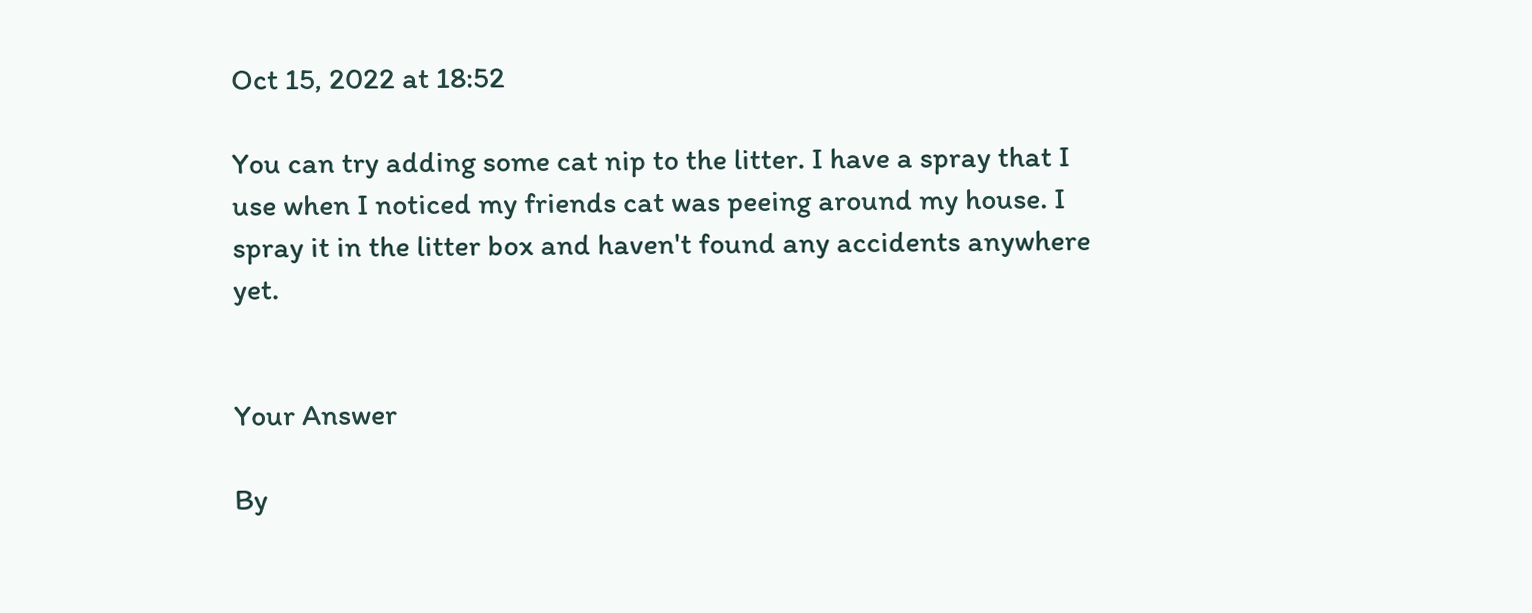Oct 15, 2022 at 18:52

You can try adding some cat nip to the litter. I have a spray that I use when I noticed my friends cat was peeing around my house. I spray it in the litter box and haven't found any accidents anywhere yet.


Your Answer

By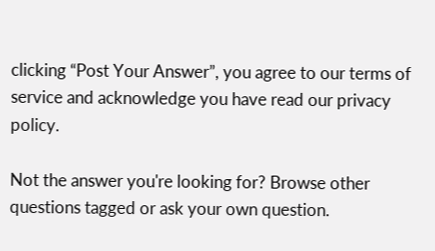clicking “Post Your Answer”, you agree to our terms of service and acknowledge you have read our privacy policy.

Not the answer you're looking for? Browse other questions tagged or ask your own question.